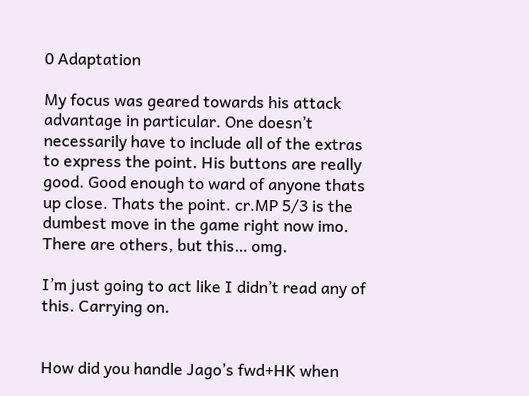0 Adaptation

My focus was geared towards his attack advantage in particular. One doesn’t necessarily have to include all of the extras to express the point. His buttons are really good. Good enough to ward of anyone thats up close. Thats the point. cr.MP 5/3 is the dumbest move in the game right now imo. There are others, but this… omg.

I’m just going to act like I didn’t read any of this. Carrying on.


How did you handle Jago’s fwd+HK when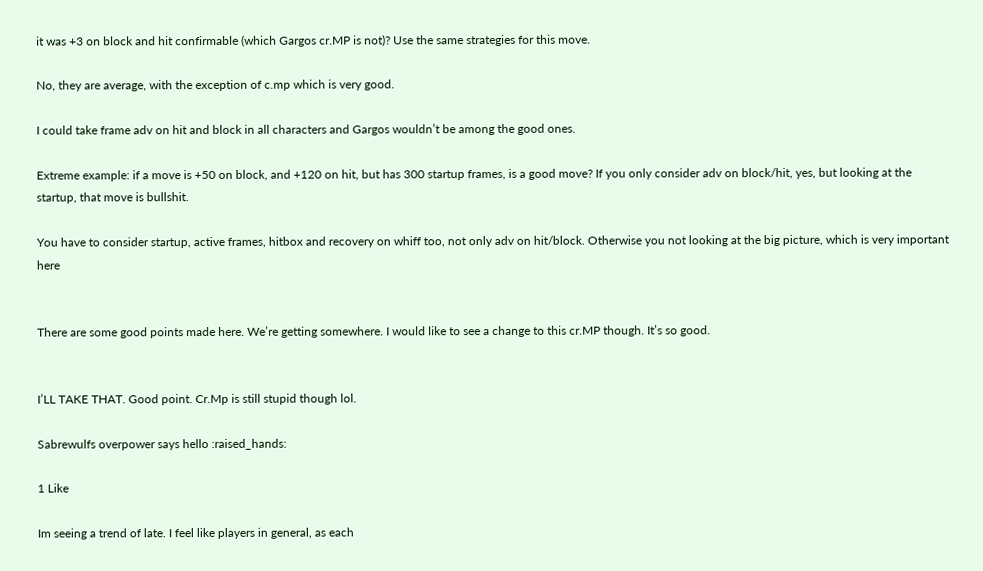it was +3 on block and hit confirmable (which Gargos cr.MP is not)? Use the same strategies for this move.

No, they are average, with the exception of c.mp which is very good.

I could take frame adv on hit and block in all characters and Gargos wouldn’t be among the good ones.

Extreme example: if a move is +50 on block, and +120 on hit, but has 300 startup frames, is a good move? If you only consider adv on block/hit, yes, but looking at the startup, that move is bullshit.

You have to consider startup, active frames, hitbox and recovery on whiff too, not only adv on hit/block. Otherwise you not looking at the big picture, which is very important here


There are some good points made here. We’re getting somewhere. I would like to see a change to this cr.MP though. It’s so good.


I’LL TAKE THAT. Good point. Cr.Mp is still stupid though lol.

Sabrewulfs overpower says hello :raised_hands:

1 Like

Im seeing a trend of late. I feel like players in general, as each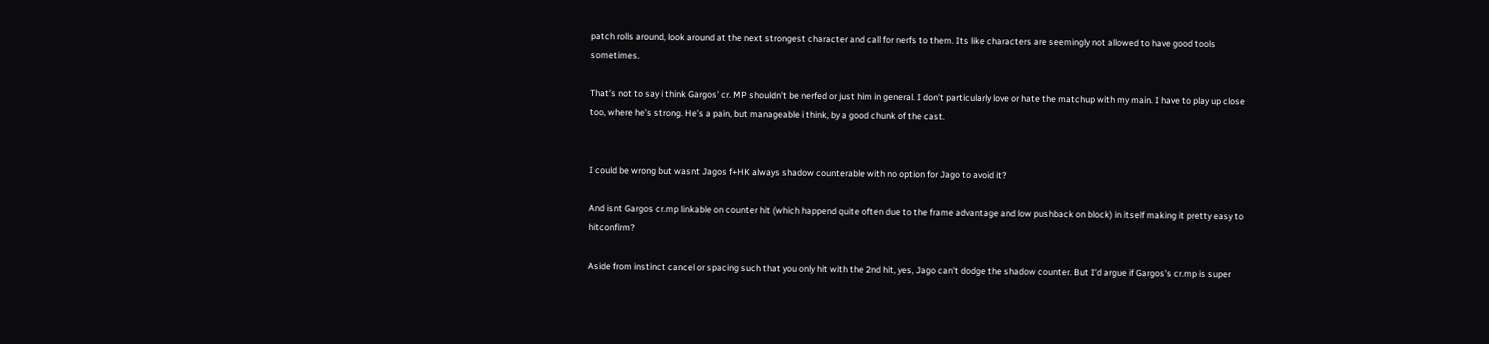patch rolls around, look around at the next strongest character and call for nerfs to them. Its like characters are seemingly not allowed to have good tools sometimes.

That’s not to say i think Gargos’ cr. MP shouldn’t be nerfed or just him in general. I don’t particularly love or hate the matchup with my main. I have to play up close too, where he’s strong. He’s a pain, but manageable i think, by a good chunk of the cast.


I could be wrong but wasnt Jagos f+HK always shadow counterable with no option for Jago to avoid it?

And isnt Gargos cr.mp linkable on counter hit (which happend quite often due to the frame advantage and low pushback on block) in itself making it pretty easy to hitconfirm?

Aside from instinct cancel or spacing such that you only hit with the 2nd hit, yes, Jago can’t dodge the shadow counter. But I’d argue if Gargos’s cr.mp is super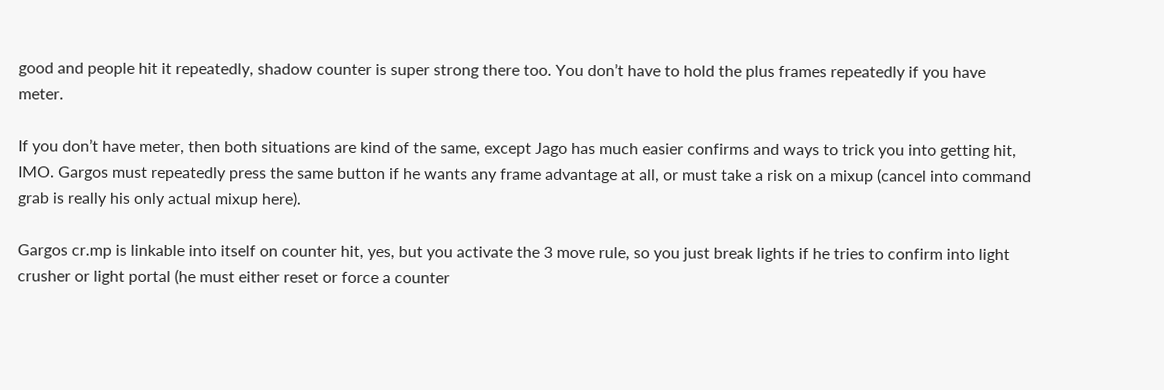good and people hit it repeatedly, shadow counter is super strong there too. You don’t have to hold the plus frames repeatedly if you have meter.

If you don’t have meter, then both situations are kind of the same, except Jago has much easier confirms and ways to trick you into getting hit, IMO. Gargos must repeatedly press the same button if he wants any frame advantage at all, or must take a risk on a mixup (cancel into command grab is really his only actual mixup here).

Gargos cr.mp is linkable into itself on counter hit, yes, but you activate the 3 move rule, so you just break lights if he tries to confirm into light crusher or light portal (he must either reset or force a counter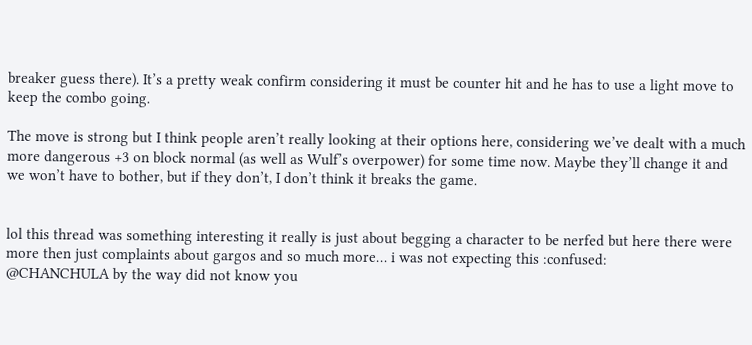breaker guess there). It’s a pretty weak confirm considering it must be counter hit and he has to use a light move to keep the combo going.

The move is strong but I think people aren’t really looking at their options here, considering we’ve dealt with a much more dangerous +3 on block normal (as well as Wulf’s overpower) for some time now. Maybe they’ll change it and we won’t have to bother, but if they don’t, I don’t think it breaks the game.


lol this thread was something interesting it really is just about begging a character to be nerfed but here there were more then just complaints about gargos and so much more… i was not expecting this :confused:
@CHANCHULA by the way did not know you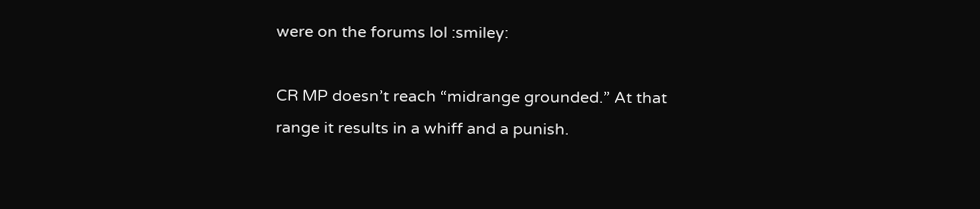were on the forums lol :smiley:

CR MP doesn’t reach “midrange grounded.” At that range it results in a whiff and a punish.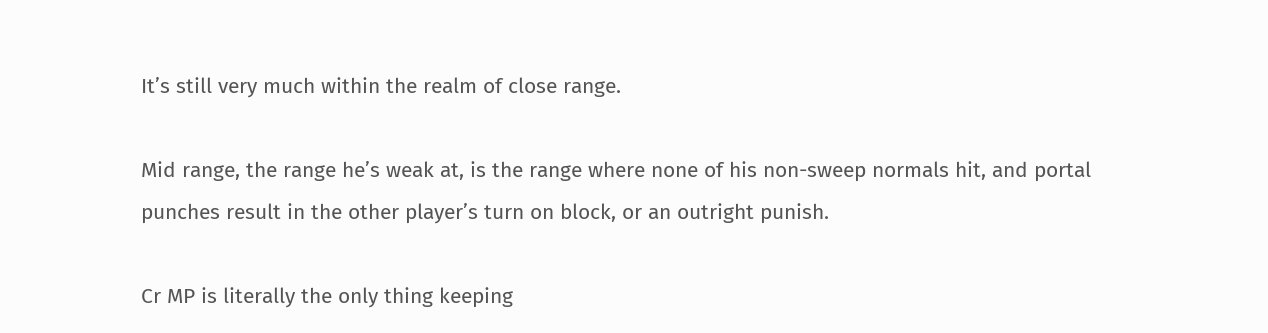It’s still very much within the realm of close range.

Mid range, the range he’s weak at, is the range where none of his non-sweep normals hit, and portal punches result in the other player’s turn on block, or an outright punish.

Cr MP is literally the only thing keeping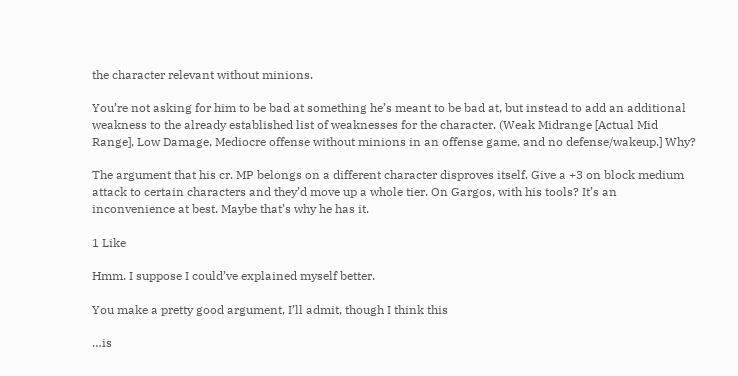the character relevant without minions.

You’re not asking for him to be bad at something he’s meant to be bad at, but instead to add an additional weakness to the already established list of weaknesses for the character. (Weak Midrange [Actual Mid Range], Low Damage, Mediocre offense without minions in an offense game, and no defense/wakeup.] Why?

The argument that his cr. MP belongs on a different character disproves itself. Give a +3 on block medium attack to certain characters and they’d move up a whole tier. On Gargos, with his tools? It’s an inconvenience at best. Maybe that’s why he has it.

1 Like

Hmm. I suppose I could’ve explained myself better.

You make a pretty good argument, I’ll admit, though I think this

…is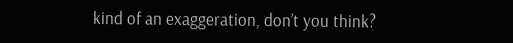kind of an exaggeration, don’t you think?